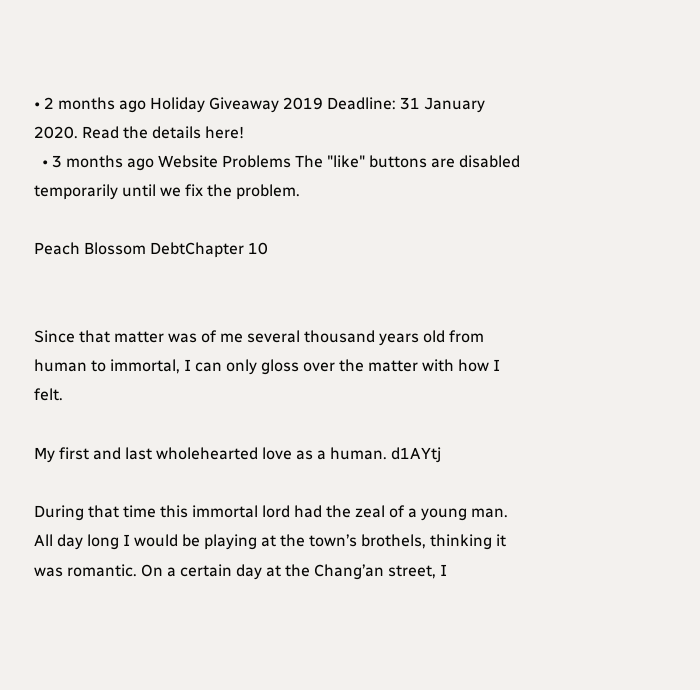• 2 months ago Holiday Giveaway 2019 Deadline: 31 January 2020. Read the details here!
  • 3 months ago Website Problems The "like" buttons are disabled temporarily until we fix the problem.

Peach Blossom DebtChapter 10


Since that matter was of me several thousand years old from human to immortal, I can only gloss over the matter with how I felt.

My first and last wholehearted love as a human. d1AYtj

During that time this immortal lord had the zeal of a young man. All day long I would be playing at the town’s brothels, thinking it was romantic. On a certain day at the Chang’an street, I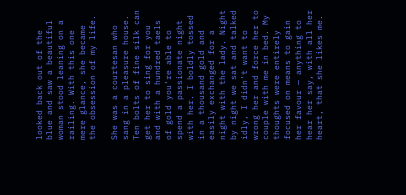looked back out of the blue and saw a beautiful woman stood leaning on a railing. With this one mere glance, she became the obsession of my life.

She was a courtesan who sang in a pleasure house. Ten bolts of fine silk can get her to sing for you and with a hundred taels of gold you’re able to spend a passionate night with her. I boldly tossed in a thousand gold and easily exchanged for a night with the lady. Night by night we sat and talked idly, I didn’t want to wrong her and force her to couple with me in bed. My thoughts were entirely focused on means to gain her favour — anything to hear her say, with all her heart, that she likes me.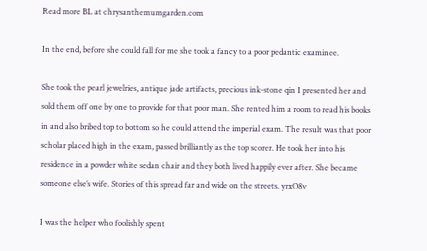Read more BL at chrysanthemumgarden.com

In the end, before she could fall for me she took a fancy to a poor pedantic examinee.

She took the pearl jewelries, antique jade artifacts, precious ink-stone qin I presented her and sold them off one by one to provide for that poor man. She rented him a room to read his books in and also bribed top to bottom so he could attend the imperial exam. The result was that poor scholar placed high in the exam, passed brilliantly as the top scorer. He took her into his residence in a powder white sedan chair and they both lived happily ever after. She became someone else’s wife. Stories of this spread far and wide on the streets. yrxO8v

I was the helper who foolishly spent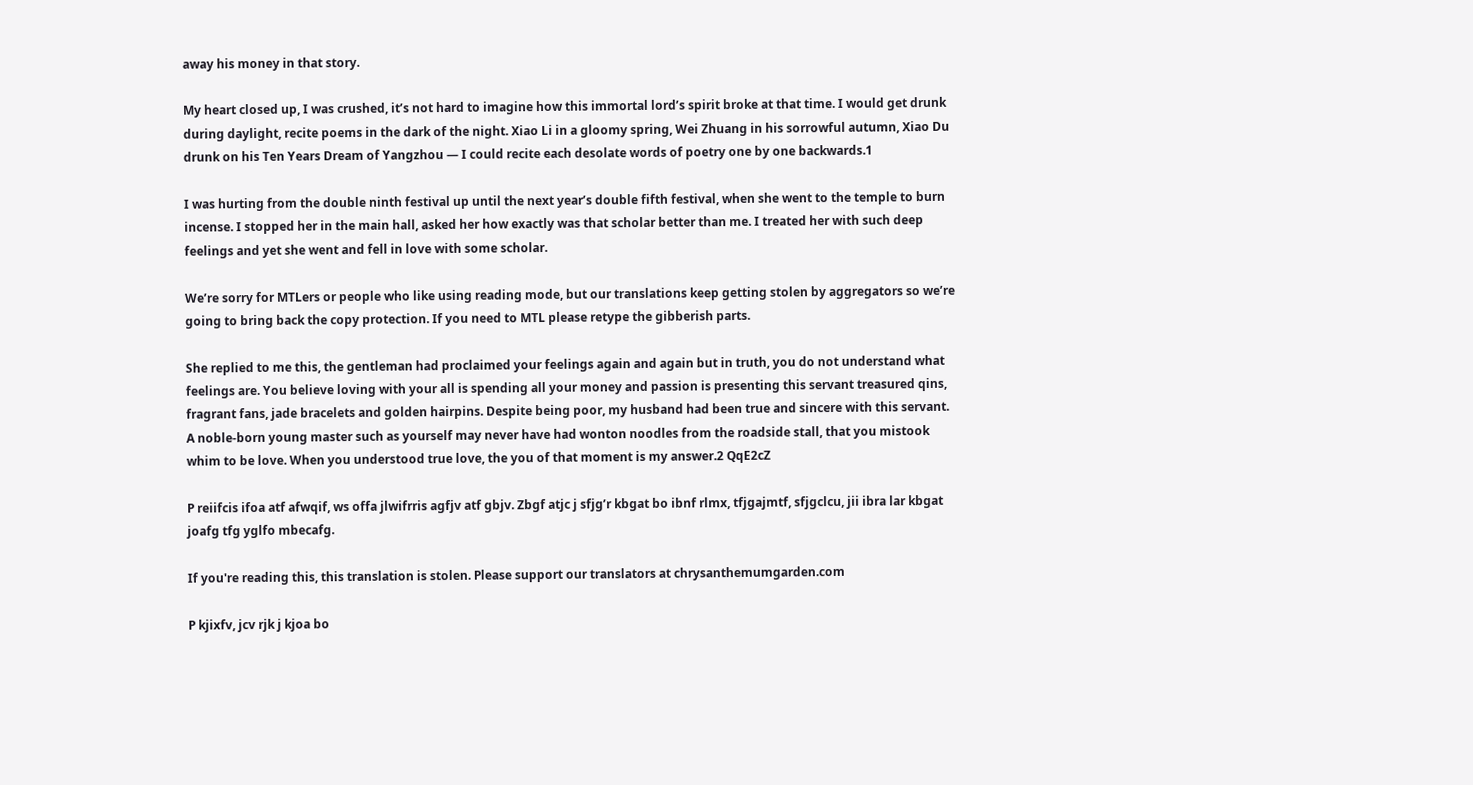away his money in that story.

My heart closed up, I was crushed, it’s not hard to imagine how this immortal lord’s spirit broke at that time. I would get drunk during daylight, recite poems in the dark of the night. Xiao Li in a gloomy spring, Wei Zhuang in his sorrowful autumn, Xiao Du drunk on his Ten Years Dream of Yangzhou — I could recite each desolate words of poetry one by one backwards.1

I was hurting from the double ninth festival up until the next year’s double fifth festival, when she went to the temple to burn incense. I stopped her in the main hall, asked her how exactly was that scholar better than me. I treated her with such deep feelings and yet she went and fell in love with some scholar.

We’re sorry for MTLers or people who like using reading mode, but our translations keep getting stolen by aggregators so we’re going to bring back the copy protection. If you need to MTL please retype the gibberish parts.

She replied to me this, the gentleman had proclaimed your feelings again and again but in truth, you do not understand what feelings are. You believe loving with your all is spending all your money and passion is presenting this servant treasured qins, fragrant fans, jade bracelets and golden hairpins. Despite being poor, my husband had been true and sincere with this servant. A noble-born young master such as yourself may never have had wonton noodles from the roadside stall, that you mistook whim to be love. When you understood true love, the you of that moment is my answer.2 QqE2cZ

P reiifcis ifoa atf afwqif, ws offa jlwifrris agfjv atf gbjv. Zbgf atjc j sfjg’r kbgat bo ibnf rlmx, tfjgajmtf, sfjgclcu, jii ibra lar kbgat joafg tfg yglfo mbecafg.

If you're reading this, this translation is stolen. Please support our translators at chrysanthemumgarden.com

P kjixfv, jcv rjk j kjoa bo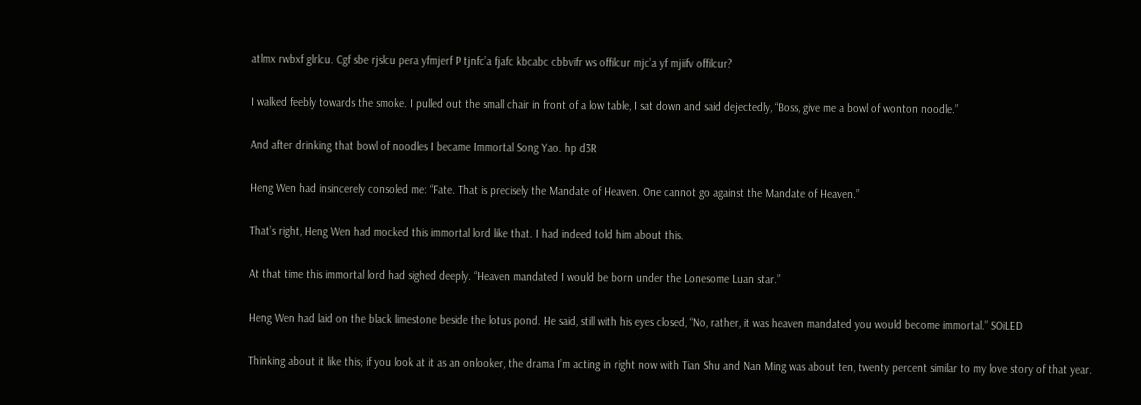atlmx rwbxf glrlcu. Cgf sbe rjslcu pera yfmjerf P tjnfc’a fjafc kbcabc cbbvifr ws offilcur mjc’a yf mjiifv offilcur?

I walked feebly towards the smoke. I pulled out the small chair in front of a low table, I sat down and said dejectedly, “Boss, give me a bowl of wonton noodle.”

And after drinking that bowl of noodles I became Immortal Song Yao. hp d3R

Heng Wen had insincerely consoled me: “Fate. That is precisely the Mandate of Heaven. One cannot go against the Mandate of Heaven.”

That’s right, Heng Wen had mocked this immortal lord like that. I had indeed told him about this.

At that time this immortal lord had sighed deeply. “Heaven mandated I would be born under the Lonesome Luan star.”

Heng Wen had laid on the black limestone beside the lotus pond. He said, still with his eyes closed, “No, rather, it was heaven mandated you would become immortal.” SOiLED

Thinking about it like this; if you look at it as an onlooker, the drama I’m acting in right now with Tian Shu and Nan Ming was about ten, twenty percent similar to my love story of that year.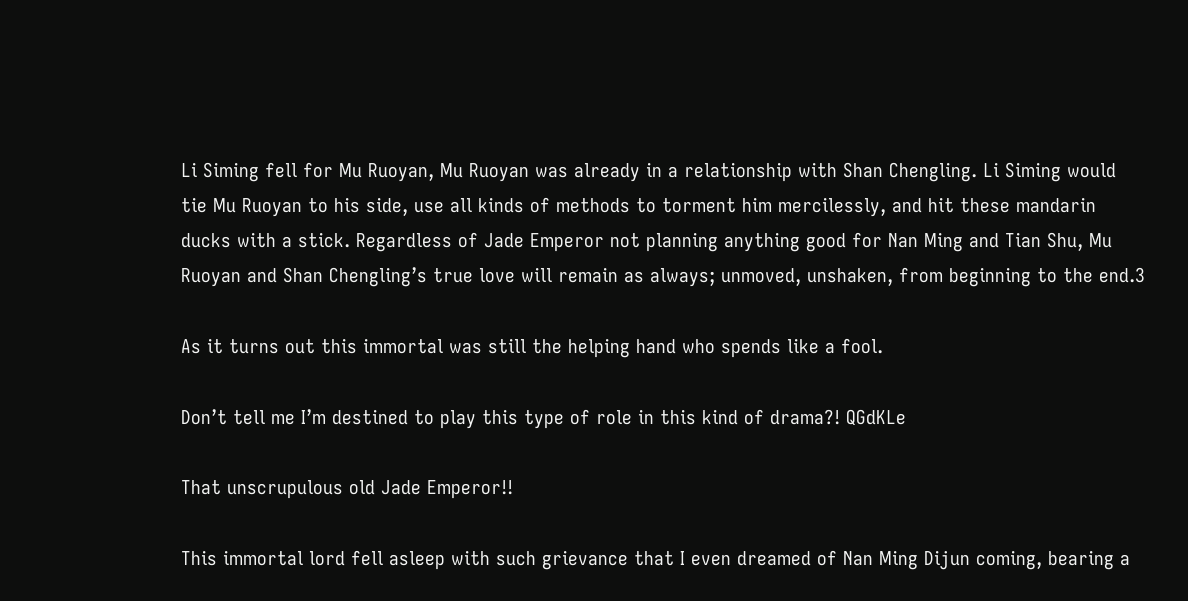Li Siming fell for Mu Ruoyan, Mu Ruoyan was already in a relationship with Shan Chengling. Li Siming would tie Mu Ruoyan to his side, use all kinds of methods to torment him mercilessly, and hit these mandarin ducks with a stick. Regardless of Jade Emperor not planning anything good for Nan Ming and Tian Shu, Mu Ruoyan and Shan Chengling’s true love will remain as always; unmoved, unshaken, from beginning to the end.3

As it turns out this immortal was still the helping hand who spends like a fool.

Don’t tell me I’m destined to play this type of role in this kind of drama?! QGdKLe

That unscrupulous old Jade Emperor!!

This immortal lord fell asleep with such grievance that I even dreamed of Nan Ming Dijun coming, bearing a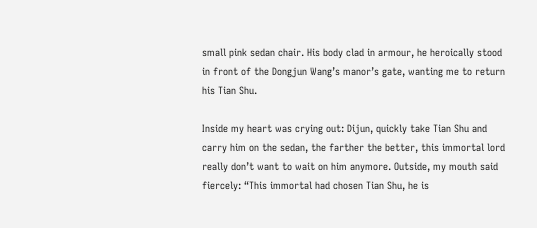small pink sedan chair. His body clad in armour, he heroically stood in front of the Dongjun Wang’s manor’s gate, wanting me to return his Tian Shu.

Inside my heart was crying out: Dijun, quickly take Tian Shu and carry him on the sedan, the farther the better, this immortal lord really don’t want to wait on him anymore. Outside, my mouth said fiercely: “This immortal had chosen Tian Shu, he is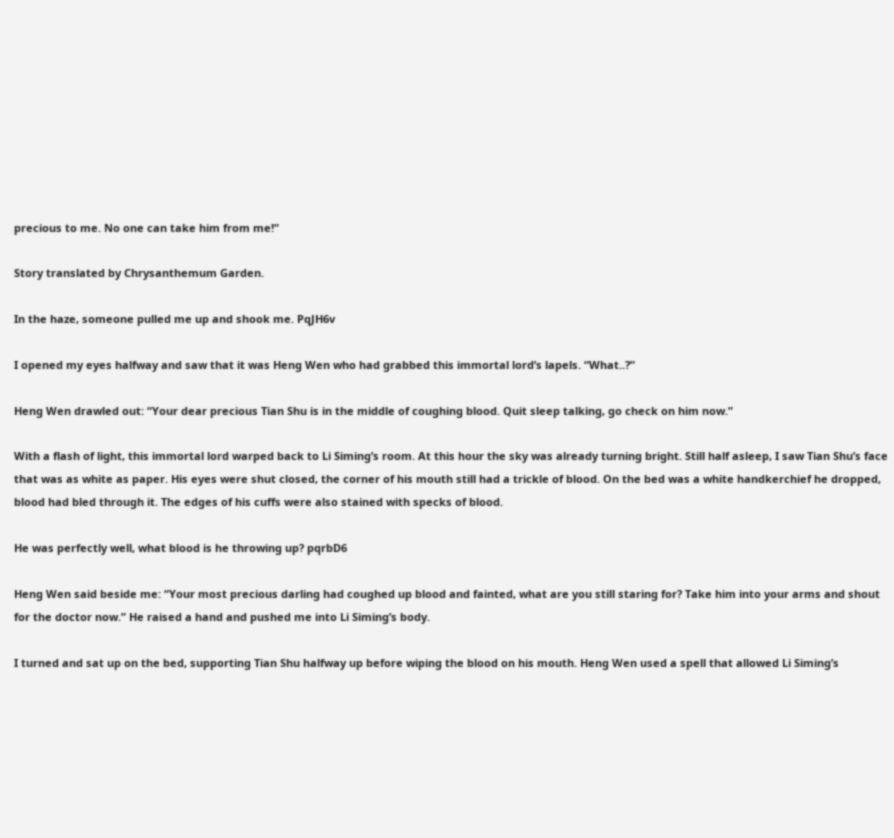precious to me. No one can take him from me!”

Story translated by Chrysanthemum Garden.

In the haze, someone pulled me up and shook me. PqJH6v

I opened my eyes halfway and saw that it was Heng Wen who had grabbed this immortal lord’s lapels. “What..?”

Heng Wen drawled out: “Your dear precious Tian Shu is in the middle of coughing blood. Quit sleep talking, go check on him now.”

With a flash of light, this immortal lord warped back to Li Siming’s room. At this hour the sky was already turning bright. Still half asleep, I saw Tian Shu’s face that was as white as paper. His eyes were shut closed, the corner of his mouth still had a trickle of blood. On the bed was a white handkerchief he dropped, blood had bled through it. The edges of his cuffs were also stained with specks of blood.

He was perfectly well, what blood is he throwing up? pqrbD6

Heng Wen said beside me: “Your most precious darling had coughed up blood and fainted, what are you still staring for? Take him into your arms and shout for the doctor now.” He raised a hand and pushed me into Li Siming’s body.

I turned and sat up on the bed, supporting Tian Shu halfway up before wiping the blood on his mouth. Heng Wen used a spell that allowed Li Siming’s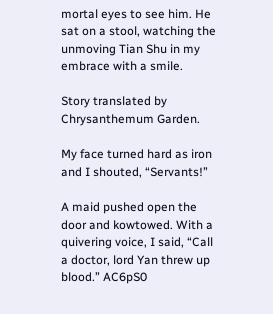mortal eyes to see him. He sat on a stool, watching the unmoving Tian Shu in my embrace with a smile.

Story translated by Chrysanthemum Garden.

My face turned hard as iron and I shouted, “Servants!”

A maid pushed open the door and kowtowed. With a quivering voice, I said, “Call a doctor, lord Yan threw up blood.” AC6pS0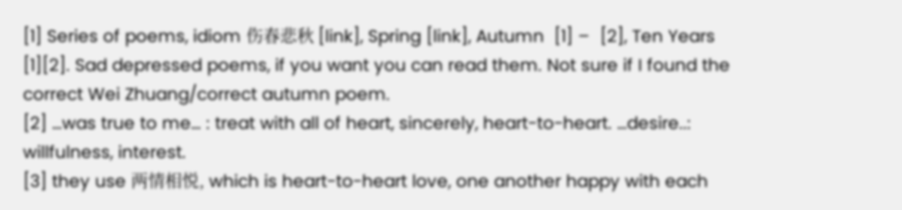[1] Series of poems, idiom 伤春悲秋 [link], Spring [link], Autumn  [1] –  [2], Ten Years [1][2]. Sad depressed poems, if you want you can read them. Not sure if I found the correct Wei Zhuang/correct autumn poem.
[2] …was true to me… : treat with all of heart, sincerely, heart-to-heart. …desire..: willfulness, interest.
[3] they use 两情相悦, which is heart-to-heart love, one another happy with each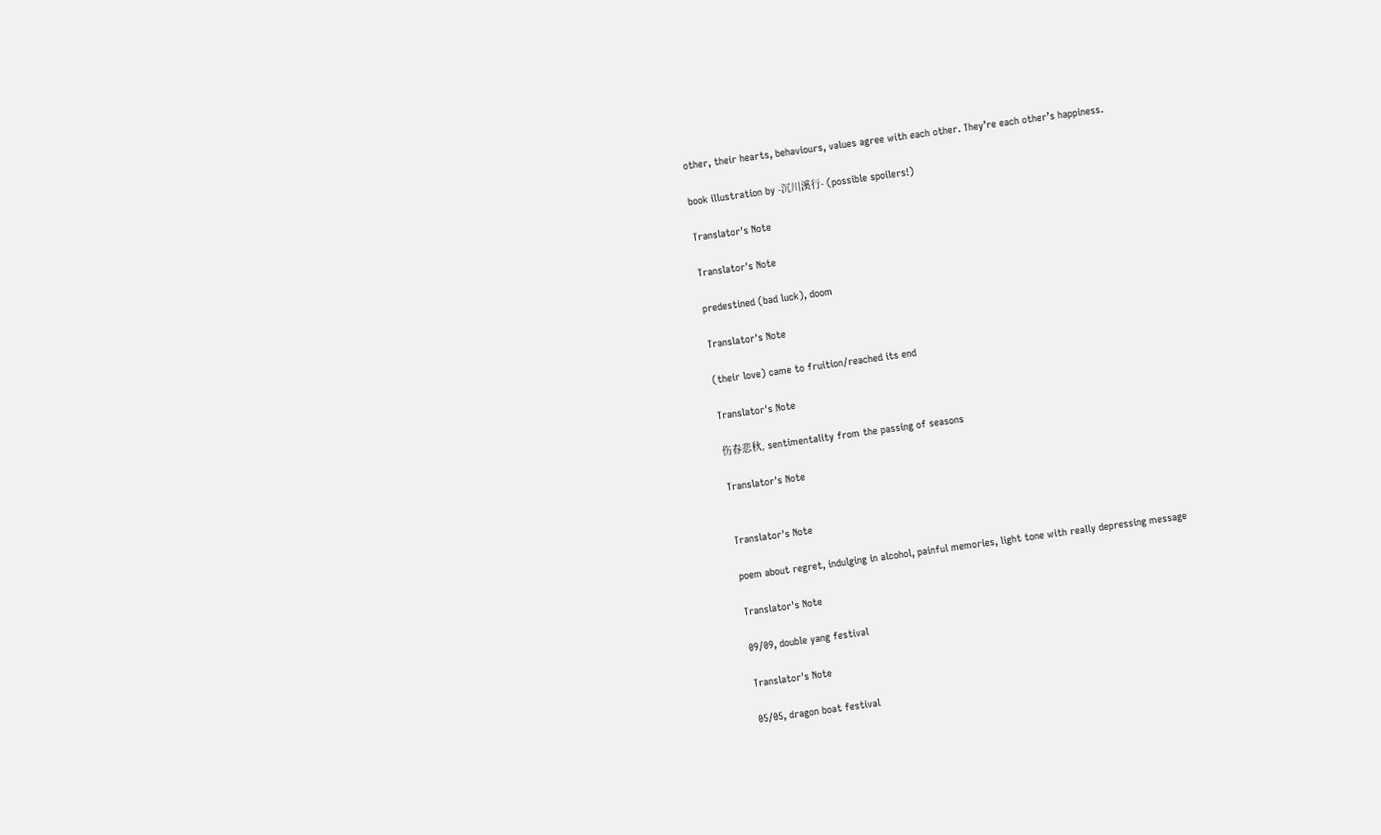other, their hearts, behaviours, values agree with each other. They’re each other’s happiness.

book illustration by -沉川溪行- (possible spoilers!)

Translator's Note

Translator's Note

predestined (bad luck), doom

Translator's Note

(their love) came to fruition/reached its end

Translator's Note

伤春悲秋, sentimentality from the passing of seasons

Translator's Note


Translator's Note

poem about regret, indulging in alcohol, painful memories, light tone with really depressing message

Translator's Note

09/09, double yang festival

Translator's Note

05/05, dragon boat festival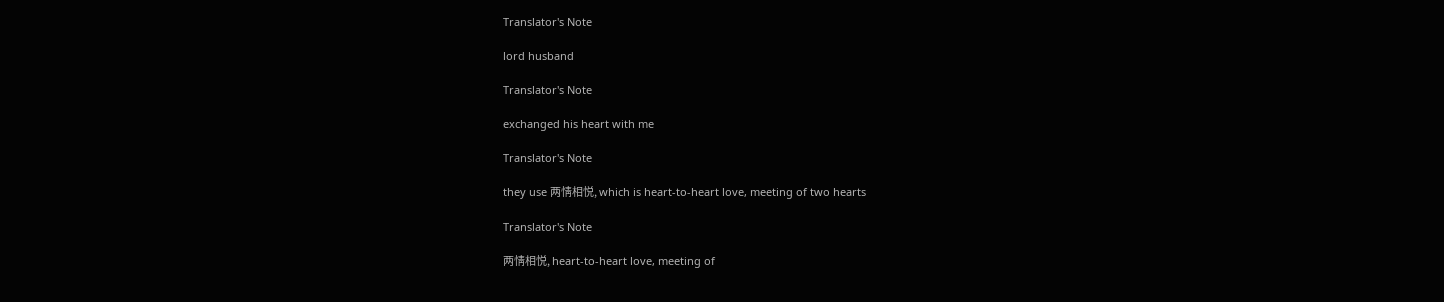Translator's Note

lord husband

Translator's Note

exchanged his heart with me

Translator's Note

they use 两情相悦, which is heart-to-heart love, meeting of two hearts

Translator's Note

两情相悦, heart-to-heart love, meeting of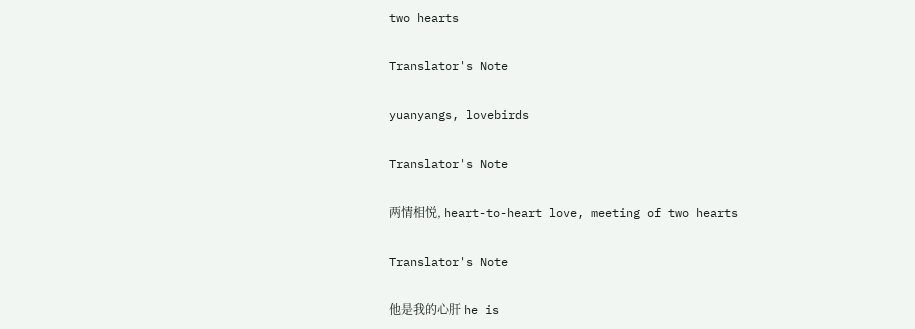two hearts

Translator's Note

yuanyangs, lovebirds

Translator's Note

两情相悦, heart-to-heart love, meeting of two hearts

Translator's Note

他是我的心肝 he is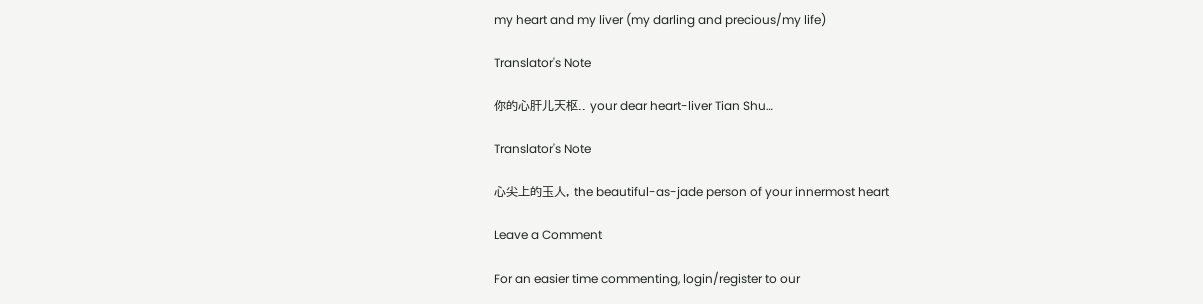my heart and my liver (my darling and precious/my life)

Translator's Note

你的心肝儿天枢.. your dear heart-liver Tian Shu…

Translator's Note

心尖上的玉人, the beautiful-as-jade person of your innermost heart

Leave a Comment

For an easier time commenting, login/register to our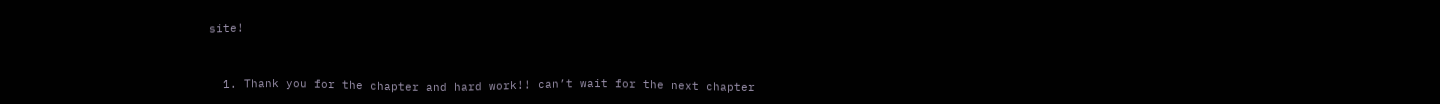site!


  1. Thank you for the chapter and hard work!! can’t wait for the next chapter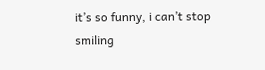it’s so funny, i can’t stop smiling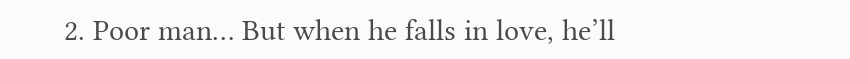2. Poor man… But when he falls in love, he’ll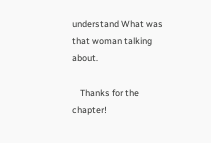understand What was that woman talking about.

    Thanks for the chapter!